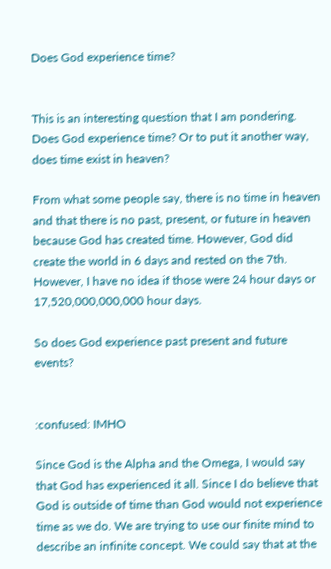Does God experience time?


This is an interesting question that I am pondering. Does God experience time? Or to put it another way, does time exist in heaven?

From what some people say, there is no time in heaven and that there is no past, present, or future in heaven because God has created time. However, God did create the world in 6 days and rested on the 7th. However, I have no idea if those were 24 hour days or 17,520,000,000,000 hour days.

So does God experience past present and future events?


:confused: IMHO

Since God is the Alpha and the Omega, I would say that God has experienced it all. Since I do believe that God is outside of time than God would not experience time as we do. We are trying to use our finite mind to describe an infinite concept. We could say that at the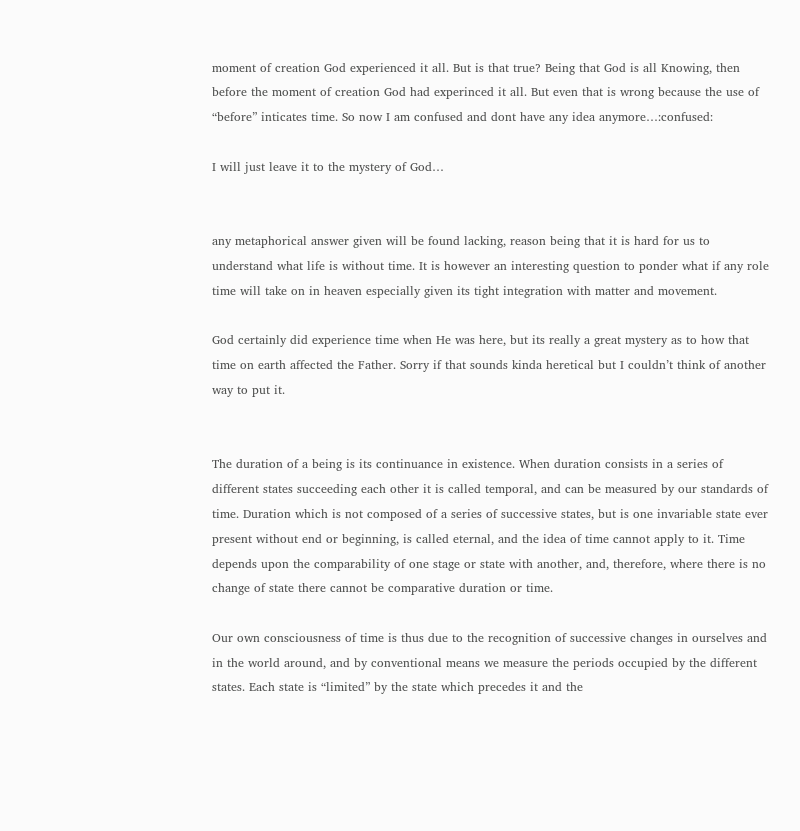moment of creation God experienced it all. But is that true? Being that God is all Knowing, then before the moment of creation God had experinced it all. But even that is wrong because the use of “before” inticates time. So now I am confused and dont have any idea anymore…:confused:

I will just leave it to the mystery of God…


any metaphorical answer given will be found lacking, reason being that it is hard for us to understand what life is without time. It is however an interesting question to ponder what if any role time will take on in heaven especially given its tight integration with matter and movement.

God certainly did experience time when He was here, but its really a great mystery as to how that time on earth affected the Father. Sorry if that sounds kinda heretical but I couldn’t think of another way to put it.


The duration of a being is its continuance in existence. When duration consists in a series of different states succeeding each other it is called temporal, and can be measured by our standards of time. Duration which is not composed of a series of successive states, but is one invariable state ever present without end or beginning, is called eternal, and the idea of time cannot apply to it. Time depends upon the comparability of one stage or state with another, and, therefore, where there is no change of state there cannot be comparative duration or time.

Our own consciousness of time is thus due to the recognition of successive changes in ourselves and in the world around, and by conventional means we measure the periods occupied by the different states. Each state is “limited” by the state which precedes it and the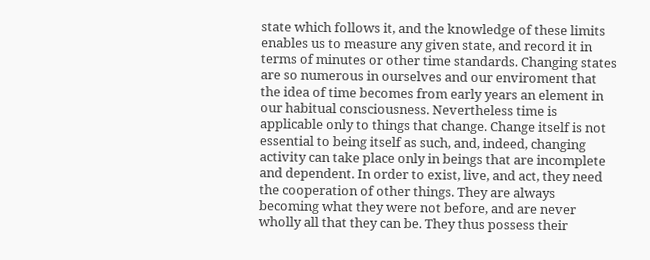state which follows it, and the knowledge of these limits enables us to measure any given state, and record it in terms of minutes or other time standards. Changing states are so numerous in ourselves and our enviroment that the idea of time becomes from early years an element in our habitual consciousness. Nevertheless time is applicable only to things that change. Change itself is not essential to being itself as such, and, indeed, changing activity can take place only in beings that are incomplete and dependent. In order to exist, live, and act, they need the cooperation of other things. They are always becoming what they were not before, and are never wholly all that they can be. They thus possess their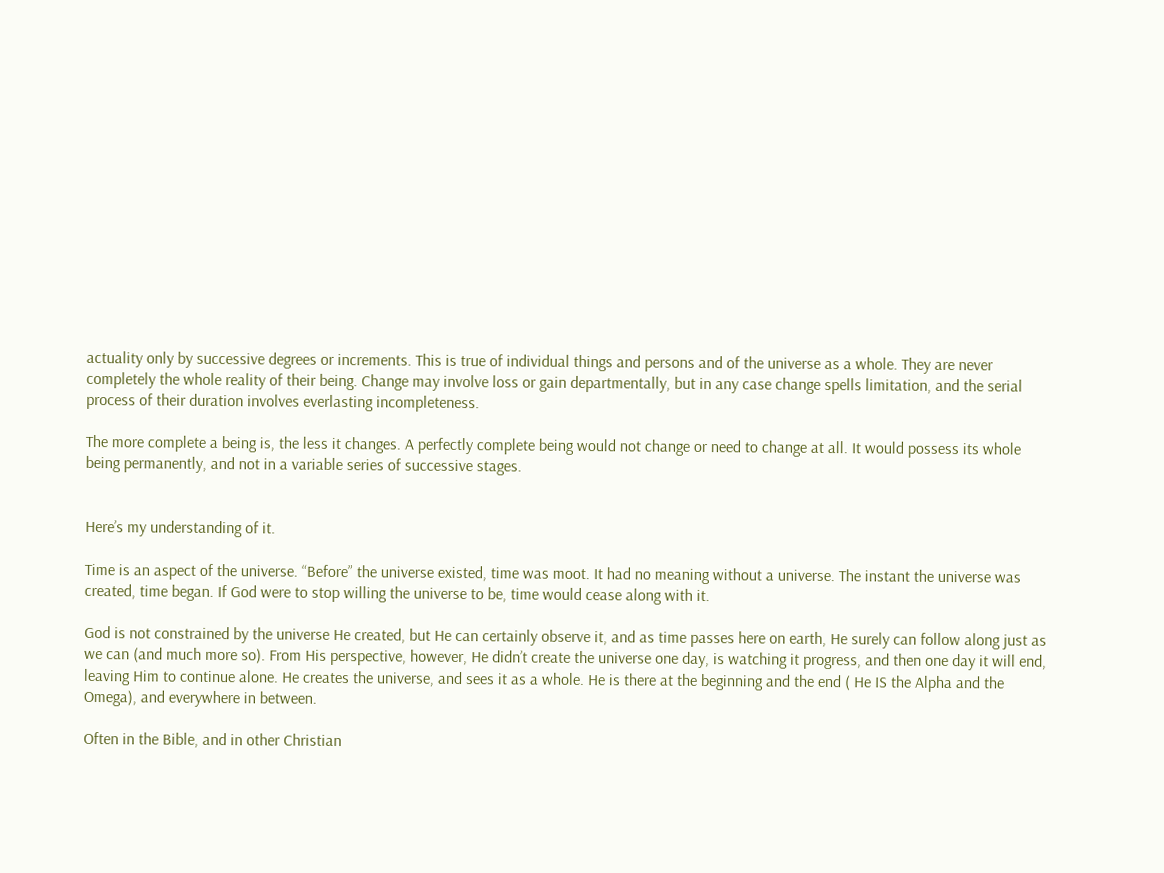actuality only by successive degrees or increments. This is true of individual things and persons and of the universe as a whole. They are never completely the whole reality of their being. Change may involve loss or gain departmentally, but in any case change spells limitation, and the serial process of their duration involves everlasting incompleteness.

The more complete a being is, the less it changes. A perfectly complete being would not change or need to change at all. It would possess its whole being permanently, and not in a variable series of successive stages.


Here’s my understanding of it.

Time is an aspect of the universe. “Before” the universe existed, time was moot. It had no meaning without a universe. The instant the universe was created, time began. If God were to stop willing the universe to be, time would cease along with it.

God is not constrained by the universe He created, but He can certainly observe it, and as time passes here on earth, He surely can follow along just as we can (and much more so). From His perspective, however, He didn’t create the universe one day, is watching it progress, and then one day it will end, leaving Him to continue alone. He creates the universe, and sees it as a whole. He is there at the beginning and the end ( He IS the Alpha and the Omega), and everywhere in between.

Often in the Bible, and in other Christian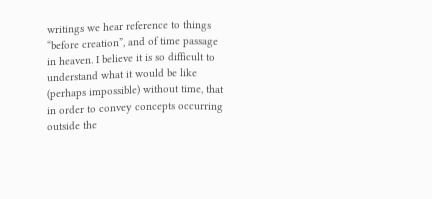writings we hear reference to things “before creation”, and of time passage in heaven. I believe it is so difficult to understand what it would be like (perhaps impossible) without time, that in order to convey concepts occurring outside the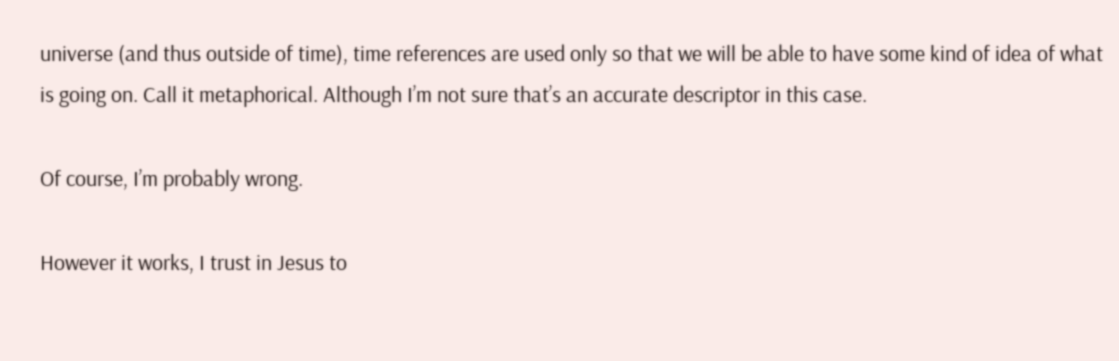universe (and thus outside of time), time references are used only so that we will be able to have some kind of idea of what is going on. Call it metaphorical. Although I’m not sure that’s an accurate descriptor in this case.

Of course, I’m probably wrong.

However it works, I trust in Jesus to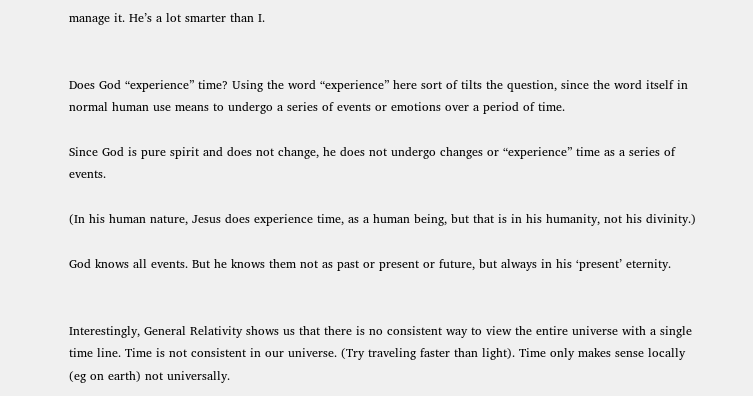manage it. He’s a lot smarter than I.


Does God “experience” time? Using the word “experience” here sort of tilts the question, since the word itself in normal human use means to undergo a series of events or emotions over a period of time.

Since God is pure spirit and does not change, he does not undergo changes or “experience” time as a series of events.

(In his human nature, Jesus does experience time, as a human being, but that is in his humanity, not his divinity.)

God knows all events. But he knows them not as past or present or future, but always in his ‘present’ eternity.


Interestingly, General Relativity shows us that there is no consistent way to view the entire universe with a single time line. Time is not consistent in our universe. (Try traveling faster than light). Time only makes sense locally (eg on earth) not universally.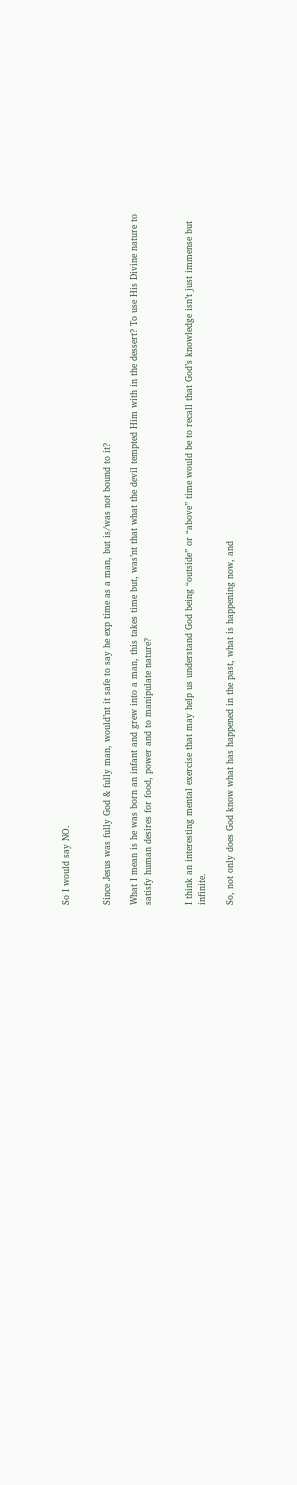So I would say NO.


Since Jesus was fully God & fully man, would’nt it safe to say he exp time as a man, but is/was not bound to it?

What I mean is he was born an infant and grew into a man, this takes time but, was’nt that what the devil tempted Him with in the dessert? To use His Divine nature to satisfy human desires for food, power and to manipulate nature?


I think an interesting mental exercise that may help us understand God being “outside” or “above” time would be to recall that God’s knowledge isn’t just immense but infinite.

So, not only does God know what has happened in the past, what is happening now, and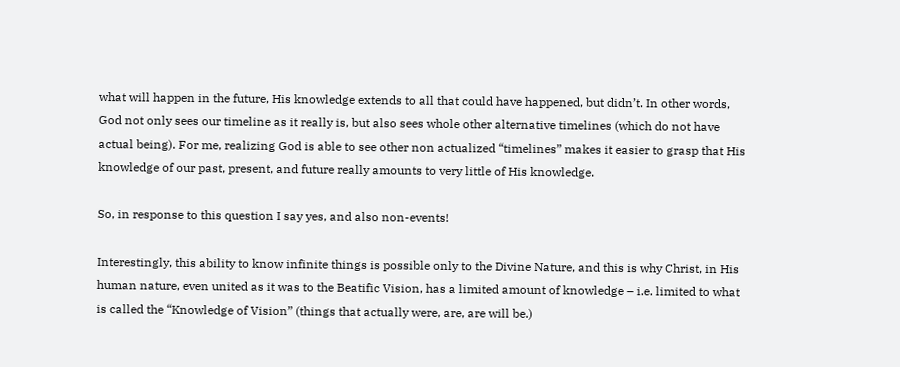what will happen in the future, His knowledge extends to all that could have happened, but didn’t. In other words, God not only sees our timeline as it really is, but also sees whole other alternative timelines (which do not have actual being). For me, realizing God is able to see other non actualized “timelines” makes it easier to grasp that His knowledge of our past, present, and future really amounts to very little of His knowledge.

So, in response to this question I say yes, and also non-events!

Interestingly, this ability to know infinite things is possible only to the Divine Nature, and this is why Christ, in His human nature, even united as it was to the Beatific Vision, has a limited amount of knowledge – i.e. limited to what is called the “Knowledge of Vision” (things that actually were, are, are will be.)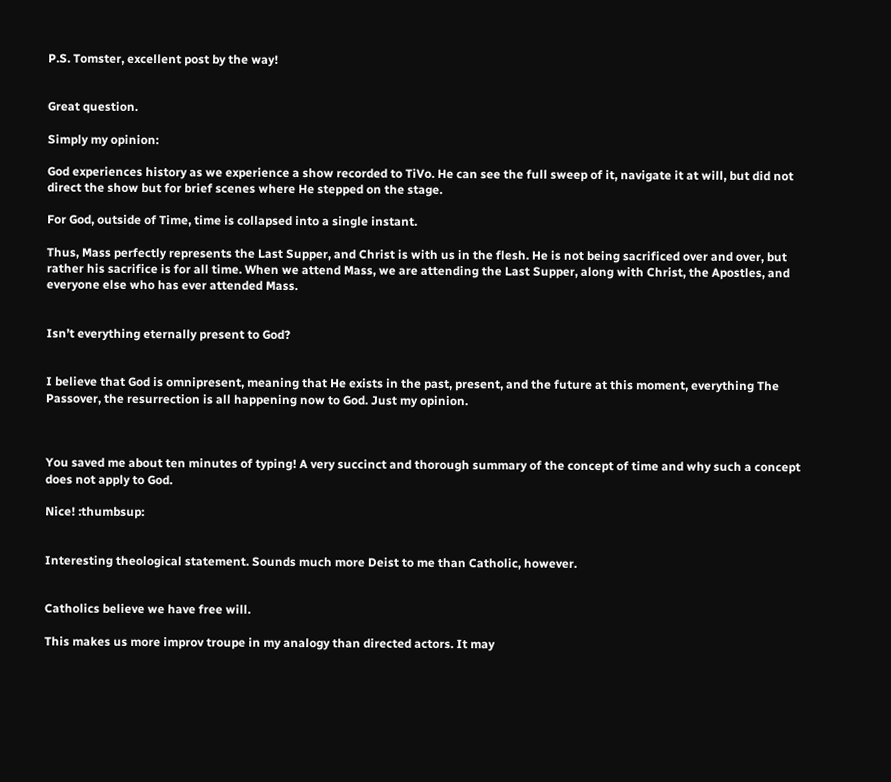P.S. Tomster, excellent post by the way!


Great question.

Simply my opinion:

God experiences history as we experience a show recorded to TiVo. He can see the full sweep of it, navigate it at will, but did not direct the show but for brief scenes where He stepped on the stage.

For God, outside of Time, time is collapsed into a single instant.

Thus, Mass perfectly represents the Last Supper, and Christ is with us in the flesh. He is not being sacrificed over and over, but rather his sacrifice is for all time. When we attend Mass, we are attending the Last Supper, along with Christ, the Apostles, and everyone else who has ever attended Mass.


Isn’t everything eternally present to God?


I believe that God is omnipresent, meaning that He exists in the past, present, and the future at this moment, everything The Passover, the resurrection is all happening now to God. Just my opinion.



You saved me about ten minutes of typing! A very succinct and thorough summary of the concept of time and why such a concept does not apply to God.

Nice! :thumbsup:


Interesting theological statement. Sounds much more Deist to me than Catholic, however.


Catholics believe we have free will.

This makes us more improv troupe in my analogy than directed actors. It may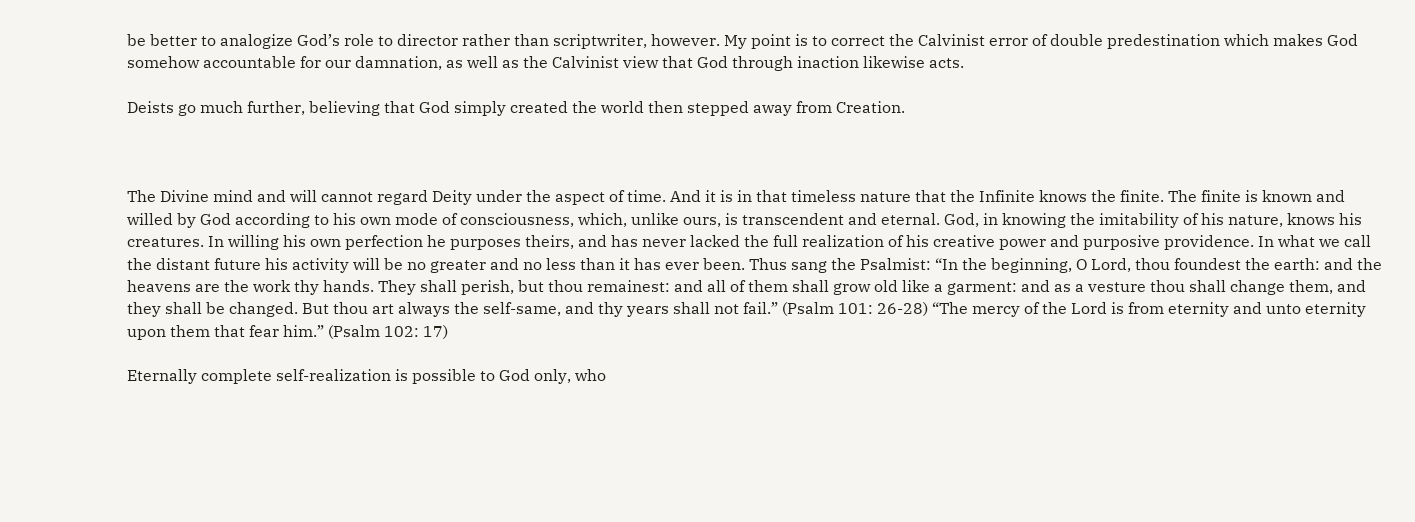be better to analogize God’s role to director rather than scriptwriter, however. My point is to correct the Calvinist error of double predestination which makes God somehow accountable for our damnation, as well as the Calvinist view that God through inaction likewise acts.

Deists go much further, believing that God simply created the world then stepped away from Creation.



The Divine mind and will cannot regard Deity under the aspect of time. And it is in that timeless nature that the Infinite knows the finite. The finite is known and willed by God according to his own mode of consciousness, which, unlike ours, is transcendent and eternal. God, in knowing the imitability of his nature, knows his creatures. In willing his own perfection he purposes theirs, and has never lacked the full realization of his creative power and purposive providence. In what we call the distant future his activity will be no greater and no less than it has ever been. Thus sang the Psalmist: “In the beginning, O Lord, thou foundest the earth: and the heavens are the work thy hands. They shall perish, but thou remainest: and all of them shall grow old like a garment: and as a vesture thou shall change them, and they shall be changed. But thou art always the self-same, and thy years shall not fail.” (Psalm 101: 26-28) “The mercy of the Lord is from eternity and unto eternity upon them that fear him.” (Psalm 102: 17)

Eternally complete self-realization is possible to God only, who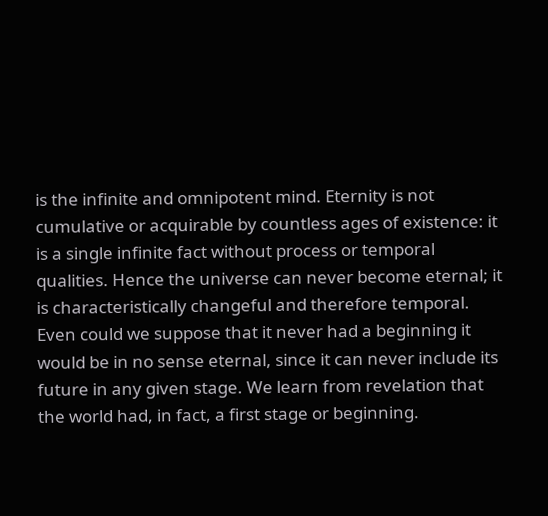is the infinite and omnipotent mind. Eternity is not cumulative or acquirable by countless ages of existence: it is a single infinite fact without process or temporal qualities. Hence the universe can never become eternal; it is characteristically changeful and therefore temporal. Even could we suppose that it never had a beginning it would be in no sense eternal, since it can never include its future in any given stage. We learn from revelation that the world had, in fact, a first stage or beginning.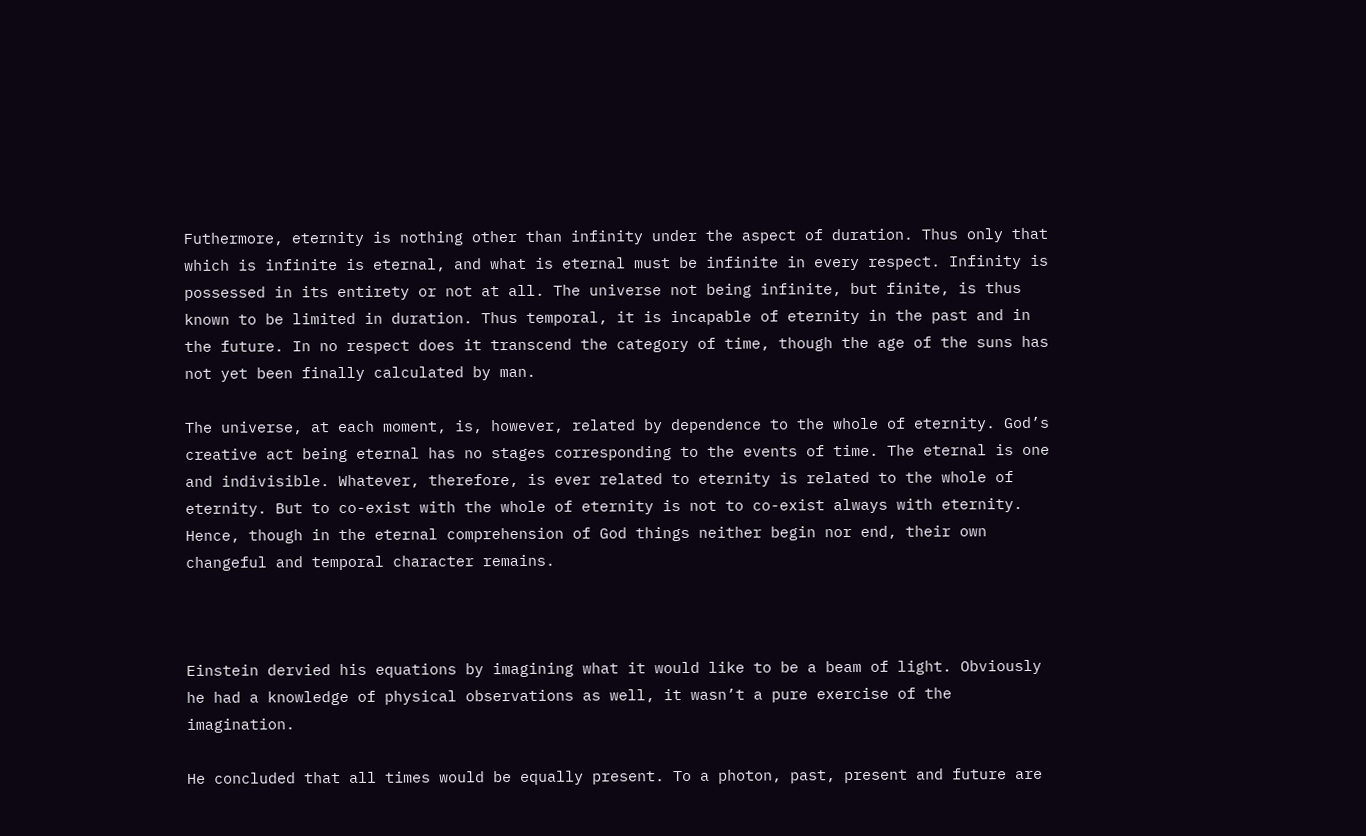Futhermore, eternity is nothing other than infinity under the aspect of duration. Thus only that which is infinite is eternal, and what is eternal must be infinite in every respect. Infinity is possessed in its entirety or not at all. The universe not being infinite, but finite, is thus known to be limited in duration. Thus temporal, it is incapable of eternity in the past and in the future. In no respect does it transcend the category of time, though the age of the suns has not yet been finally calculated by man.

The universe, at each moment, is, however, related by dependence to the whole of eternity. God’s creative act being eternal has no stages corresponding to the events of time. The eternal is one and indivisible. Whatever, therefore, is ever related to eternity is related to the whole of eternity. But to co-exist with the whole of eternity is not to co-exist always with eternity. Hence, though in the eternal comprehension of God things neither begin nor end, their own changeful and temporal character remains.



Einstein dervied his equations by imagining what it would like to be a beam of light. Obviously he had a knowledge of physical observations as well, it wasn’t a pure exercise of the imagination.

He concluded that all times would be equally present. To a photon, past, present and future are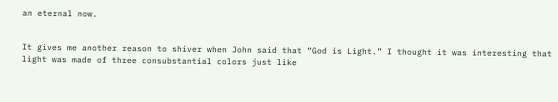an eternal now.


It gives me another reason to shiver when John said that “God is Light.” I thought it was interesting that light was made of three consubstantial colors just like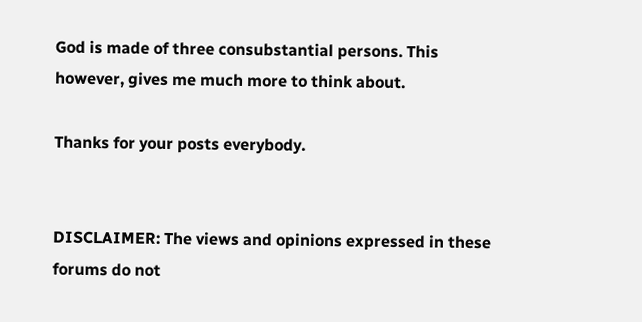God is made of three consubstantial persons. This however, gives me much more to think about.

Thanks for your posts everybody.


DISCLAIMER: The views and opinions expressed in these forums do not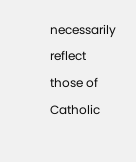necessarily reflect those of Catholic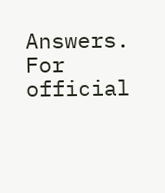Answers. For official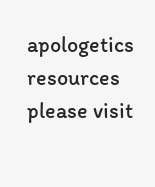apologetics resources please visit